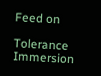Feed on

Tolerance Immersion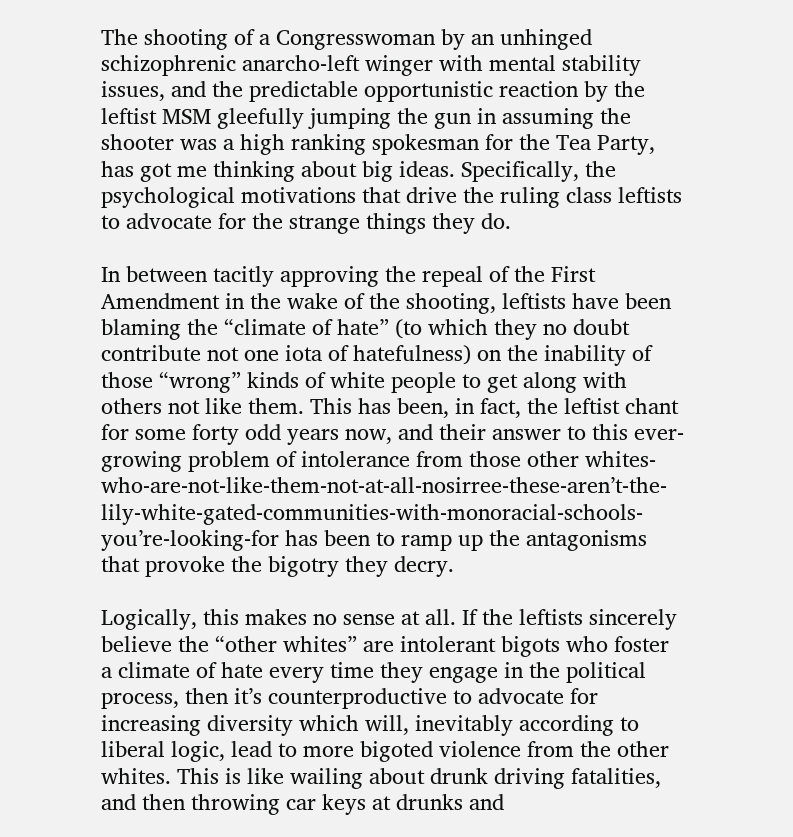The shooting of a Congresswoman by an unhinged schizophrenic anarcho-left winger with mental stability issues, and the predictable opportunistic reaction by the leftist MSM gleefully jumping the gun in assuming the shooter was a high ranking spokesman for the Tea Party, has got me thinking about big ideas. Specifically, the psychological motivations that drive the ruling class leftists to advocate for the strange things they do.

In between tacitly approving the repeal of the First Amendment in the wake of the shooting, leftists have been blaming the “climate of hate” (to which they no doubt contribute not one iota of hatefulness) on the inability of those “wrong” kinds of white people to get along with others not like them. This has been, in fact, the leftist chant for some forty odd years now, and their answer to this ever-growing problem of intolerance from those other whites-who-are-not-like-them-not-at-all-nosirree-these-aren’t-the-lily-white-gated-communities-with-monoracial-schools-you’re-looking-for has been to ramp up the antagonisms that provoke the bigotry they decry.

Logically, this makes no sense at all. If the leftists sincerely believe the “other whites” are intolerant bigots who foster a climate of hate every time they engage in the political process, then it’s counterproductive to advocate for increasing diversity which will, inevitably according to liberal logic, lead to more bigoted violence from the other whites. This is like wailing about drunk driving fatalities, and then throwing car keys at drunks and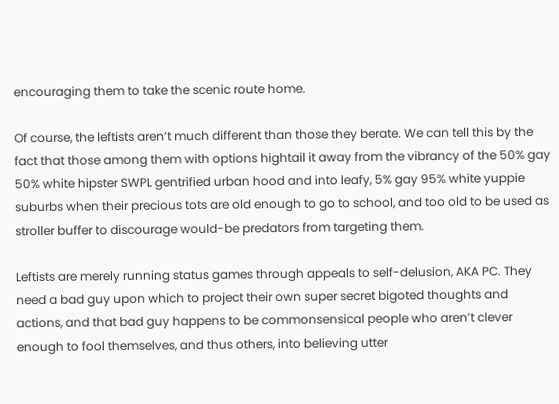encouraging them to take the scenic route home.

Of course, the leftists aren’t much different than those they berate. We can tell this by the fact that those among them with options hightail it away from the vibrancy of the 50% gay 50% white hipster SWPL gentrified urban hood and into leafy, 5% gay 95% white yuppie suburbs when their precious tots are old enough to go to school, and too old to be used as stroller buffer to discourage would-be predators from targeting them.

Leftists are merely running status games through appeals to self-delusion, AKA PC. They need a bad guy upon which to project their own super secret bigoted thoughts and actions, and that bad guy happens to be commonsensical people who aren’t clever enough to fool themselves, and thus others, into believing utter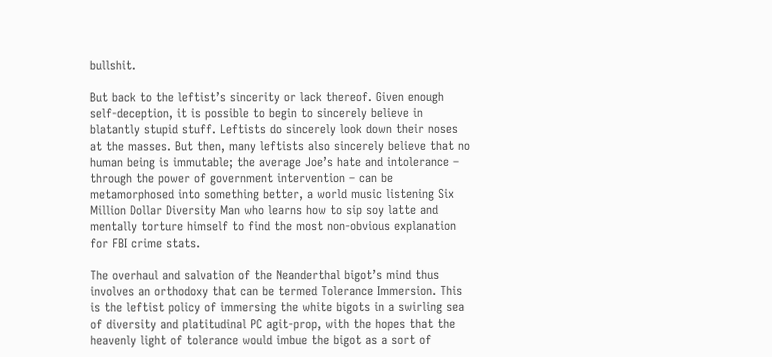bullshit.

But back to the leftist’s sincerity or lack thereof. Given enough self-deception, it is possible to begin to sincerely believe in blatantly stupid stuff. Leftists do sincerely look down their noses at the masses. But then, many leftists also sincerely believe that no human being is immutable; the average Joe’s hate and intolerance – through the power of government intervention – can be metamorphosed into something better, a world music listening Six Million Dollar Diversity Man who learns how to sip soy latte and mentally torture himself to find the most non-obvious explanation for FBI crime stats.

The overhaul and salvation of the Neanderthal bigot’s mind thus involves an orthodoxy that can be termed Tolerance Immersion. This is the leftist policy of immersing the white bigots in a swirling sea of diversity and platitudinal PC agit-prop, with the hopes that the heavenly light of tolerance would imbue the bigot as a sort of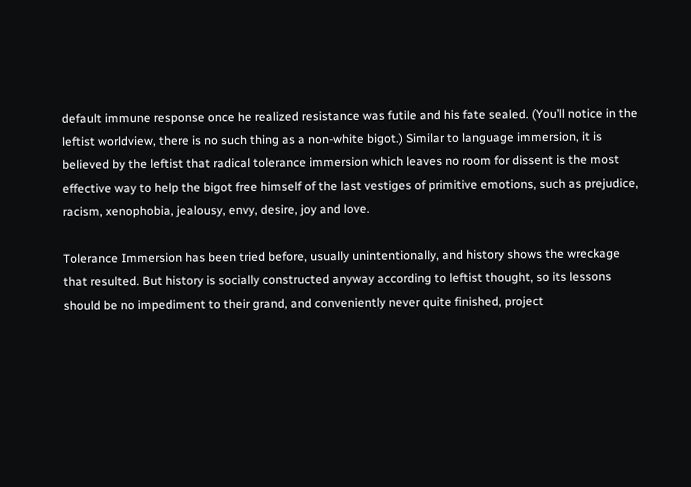default immune response once he realized resistance was futile and his fate sealed. (You’ll notice in the leftist worldview, there is no such thing as a non-white bigot.) Similar to language immersion, it is believed by the leftist that radical tolerance immersion which leaves no room for dissent is the most effective way to help the bigot free himself of the last vestiges of primitive emotions, such as prejudice, racism, xenophobia, jealousy, envy, desire, joy and love.

Tolerance Immersion has been tried before, usually unintentionally, and history shows the wreckage that resulted. But history is socially constructed anyway according to leftist thought, so its lessons should be no impediment to their grand, and conveniently never quite finished, project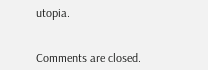utopia.


Comments are closed.